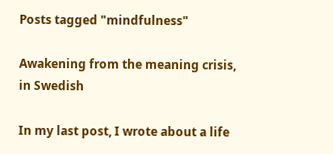Posts tagged "mindfulness"

Awakening from the meaning crisis, in Swedish

In my last post, I wrote about a life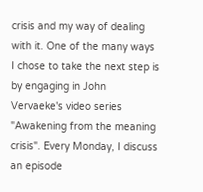crisis and my way of dealing with it. One of the many ways I chose to take the next step is by engaging in John Vervaeke's video series "Awakening from the meaning crisis". Every Monday, I discuss an episode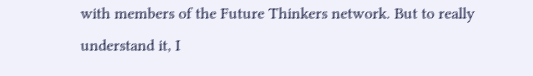with members of the Future Thinkers network. But to really understand it, I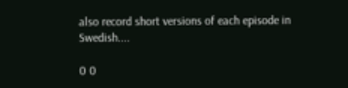also record short versions of each episode in Swedish....

0 0